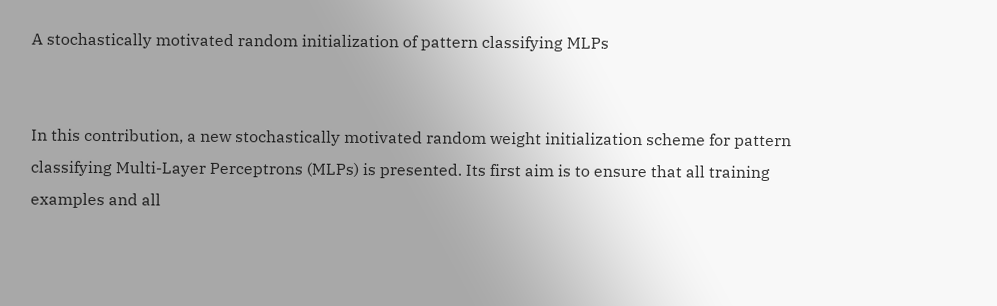A stochastically motivated random initialization of pattern classifying MLPs


In this contribution, a new stochastically motivated random weight initialization scheme for pattern classifying Multi-Layer Perceptrons (MLPs) is presented. Its first aim is to ensure that all training examples and all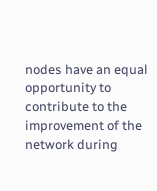nodes have an equal opportunity to contribute to the improvement of the network during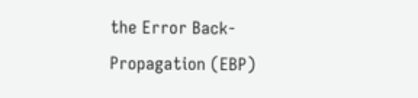the Error Back-Propagation (EBP)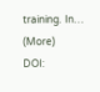training. In… (More)
DOI: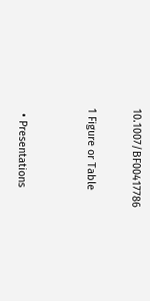10.1007/BF00417786

1 Figure or Table


  • Presentations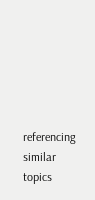referencing similar topics